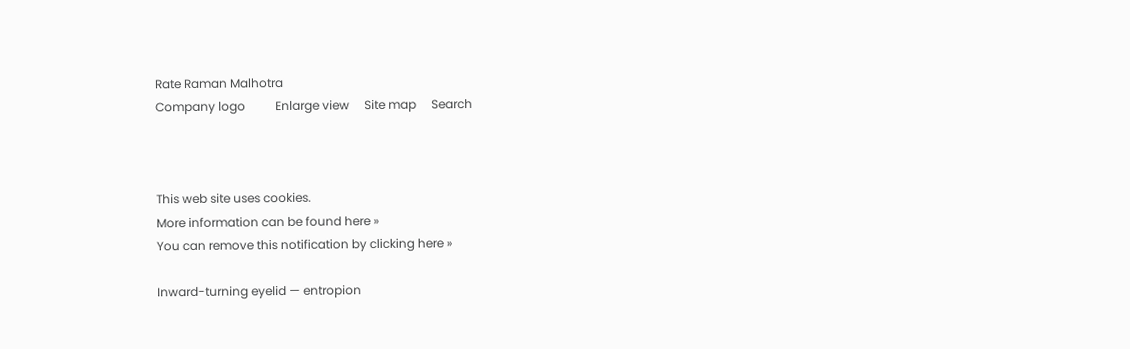Rate Raman Malhotra
Company logo          Enlarge view     Site map     Search



This web site uses cookies.
More information can be found here »
You can remove this notification by clicking here »

Inward-turning eyelid — entropion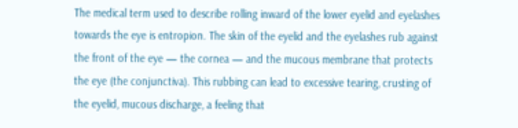The medical term used to describe rolling inward of the lower eyelid and eyelashes towards the eye is entropion. The skin of the eyelid and the eyelashes rub against the front of the eye — the cornea — and the mucous membrane that protects the eye (the conjunctiva). This rubbing can lead to excessive tearing, crusting of the eyelid, mucous discharge, a feeling that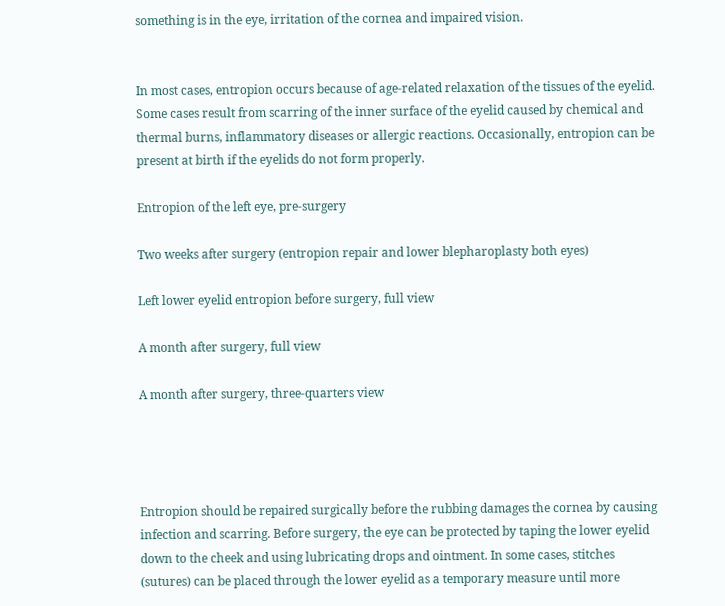something is in the eye, irritation of the cornea and impaired vision.


In most cases, entropion occurs because of age-related relaxation of the tissues of the eyelid. Some cases result from scarring of the inner surface of the eyelid caused by chemical and thermal burns, inflammatory diseases or allergic reactions. Occasionally, entropion can be present at birth if the eyelids do not form properly.

Entropion of the left eye, pre-surgery

Two weeks after surgery (entropion repair and lower blepharoplasty both eyes)

Left lower eyelid entropion before surgery, full view

A month after surgery, full view

A month after surgery, three-quarters view




Entropion should be repaired surgically before the rubbing damages the cornea by causing infection and scarring. Before surgery, the eye can be protected by taping the lower eyelid down to the cheek and using lubricating drops and ointment. In some cases, stitches (sutures) can be placed through the lower eyelid as a temporary measure until more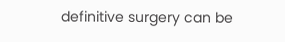definitive surgery can be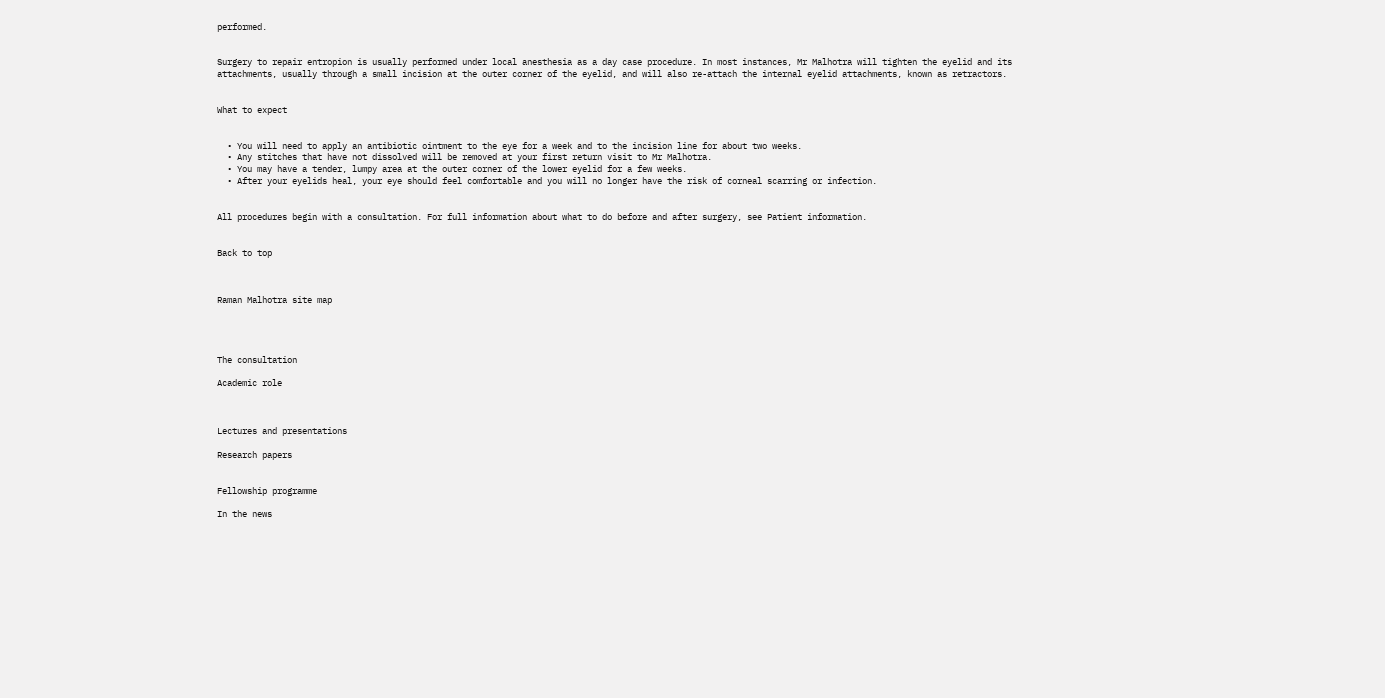performed.


Surgery to repair entropion is usually performed under local anesthesia as a day case procedure. In most instances, Mr Malhotra will tighten the eyelid and its attachments, usually through a small incision at the outer corner of the eyelid, and will also re-attach the internal eyelid attachments, known as retractors.


What to expect


  • You will need to apply an antibiotic ointment to the eye for a week and to the incision line for about two weeks.
  • Any stitches that have not dissolved will be removed at your first return visit to Mr Malhotra.
  • You may have a tender, lumpy area at the outer corner of the lower eyelid for a few weeks.
  • After your eyelids heal, your eye should feel comfortable and you will no longer have the risk of corneal scarring or infection.


All procedures begin with a consultation. For full information about what to do before and after surgery, see Patient information.


Back to top



Raman Malhotra site map




The consultation

Academic role



Lectures and presentations

Research papers


Fellowship programme

In the news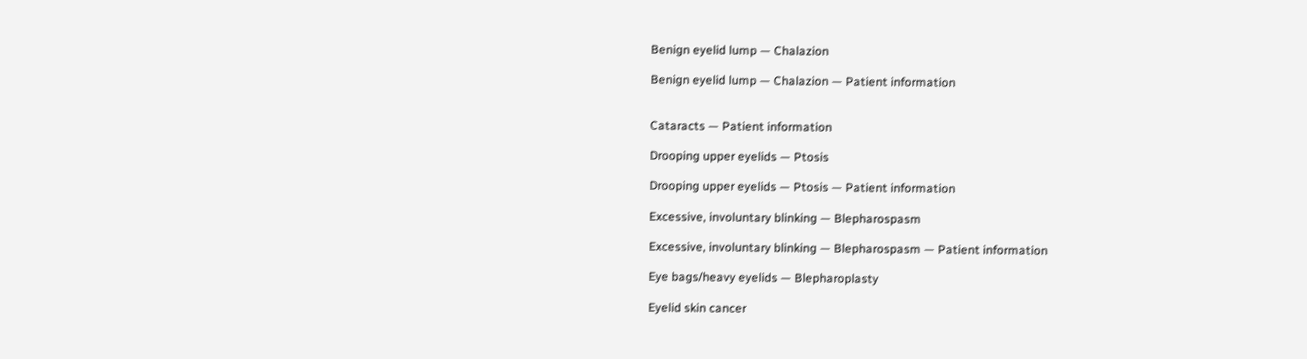Benign eyelid lump — Chalazion

Benign eyelid lump — Chalazion — Patient information


Cataracts — Patient information

Drooping upper eyelids — Ptosis

Drooping upper eyelids — Ptosis — Patient information

Excessive, involuntary blinking — Blepharospasm

Excessive, involuntary blinking — Blepharospasm — Patient information

Eye bags/heavy eyelids — Blepharoplasty

Eyelid skin cancer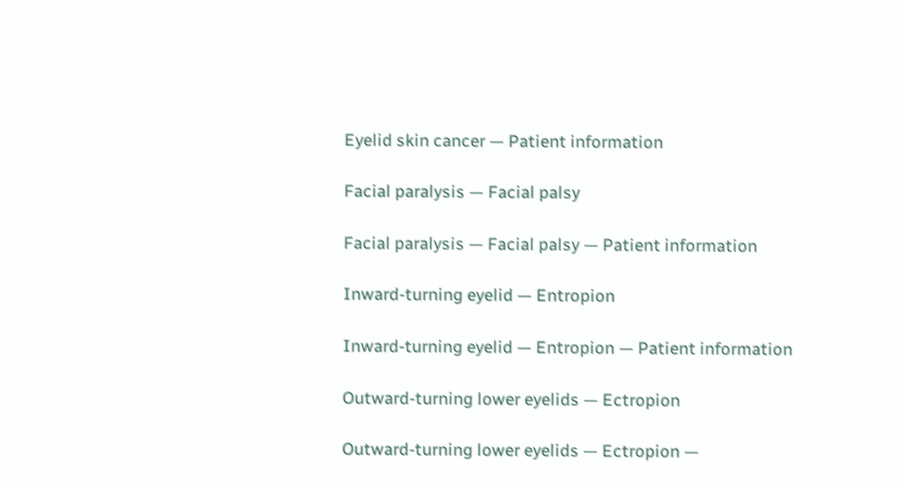Eyelid skin cancer — Patient information

Facial paralysis — Facial palsy

Facial paralysis — Facial palsy — Patient information

Inward-turning eyelid — Entropion

Inward-turning eyelid — Entropion — Patient information

Outward-turning lower eyelids — Ectropion

Outward-turning lower eyelids — Ectropion —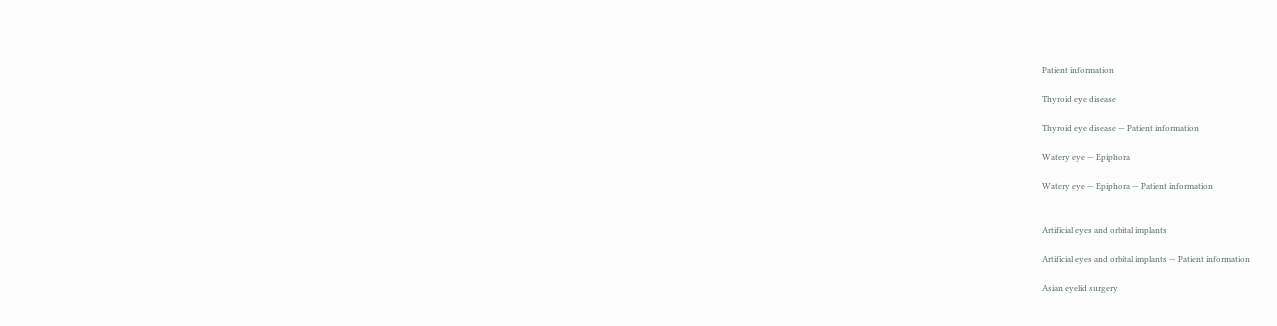Patient information

Thyroid eye disease

Thyroid eye disease — Patient information

Watery eye — Epiphora

Watery eye — Epiphora — Patient information


Artificial eyes and orbital implants

Artificial eyes and orbital implants — Patient information

Asian eyelid surgery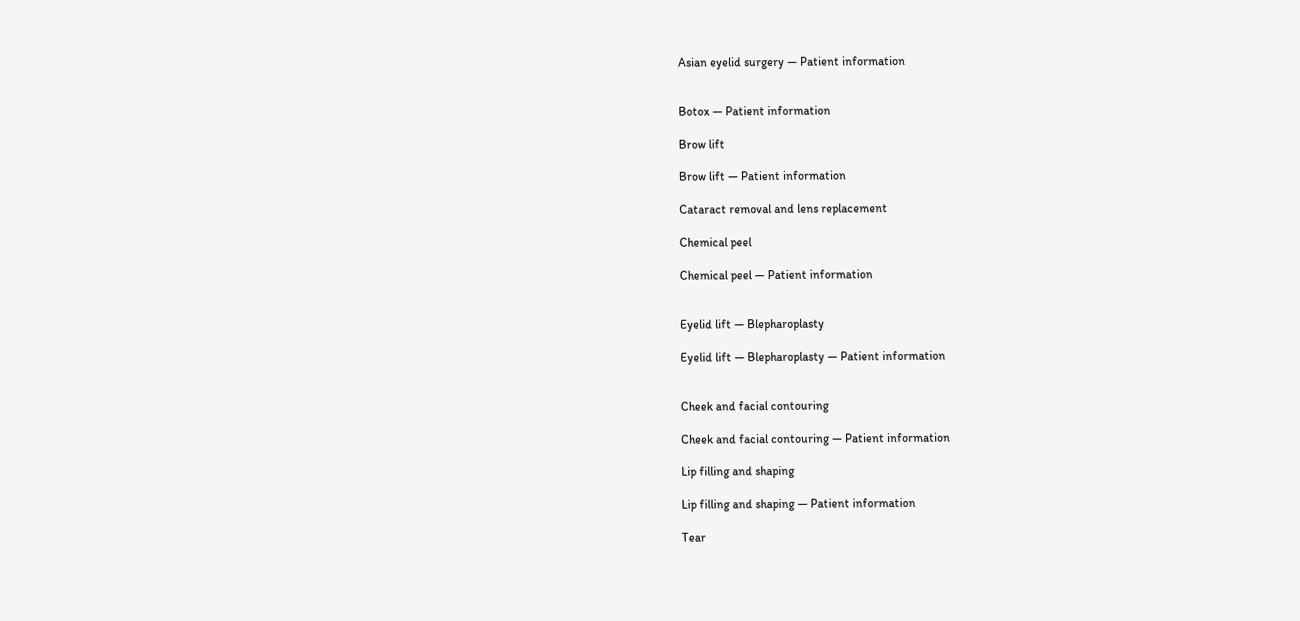Asian eyelid surgery — Patient information


Botox — Patient information

Brow lift

Brow lift — Patient information

Cataract removal and lens replacement

Chemical peel

Chemical peel — Patient information


Eyelid lift — Blepharoplasty

Eyelid lift — Blepharoplasty — Patient information


Cheek and facial contouring

Cheek and facial contouring — Patient information

Lip filling and shaping

Lip filling and shaping — Patient information

Tear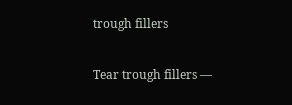trough fillers

Tear trough fillers —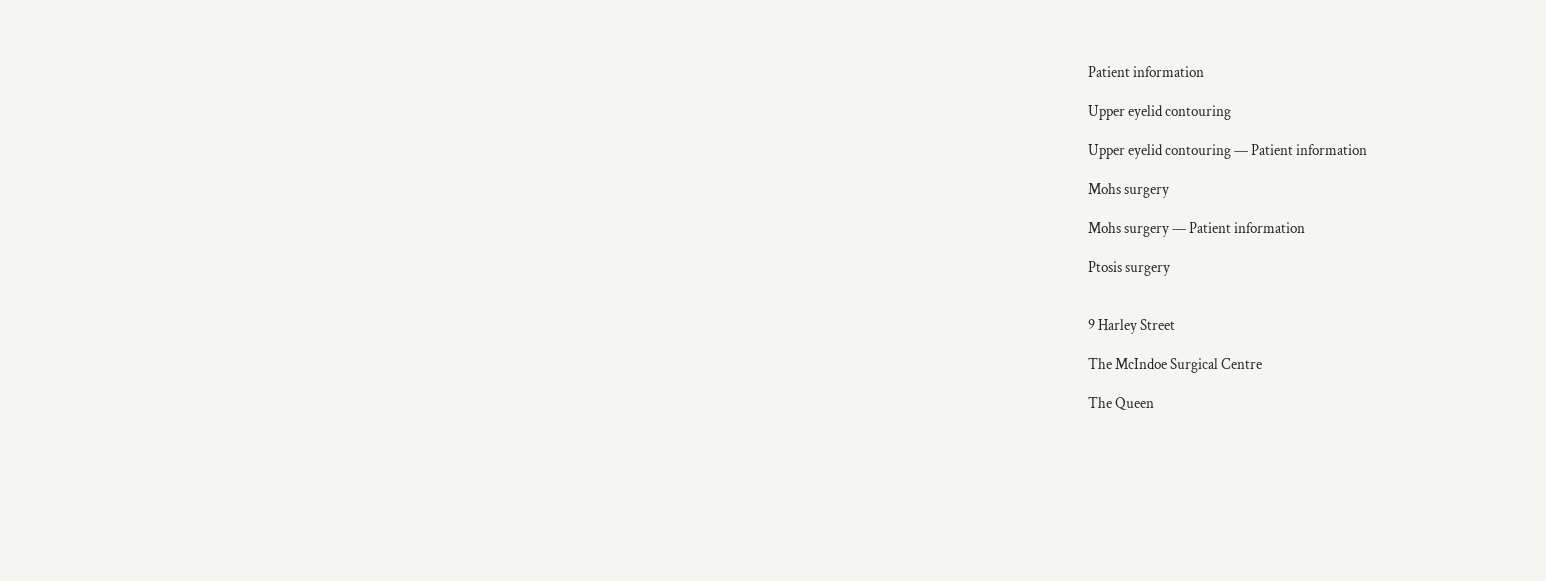Patient information

Upper eyelid contouring

Upper eyelid contouring — Patient information

Mohs surgery

Mohs surgery — Patient information

Ptosis surgery


9 Harley Street

The McIndoe Surgical Centre

The Queen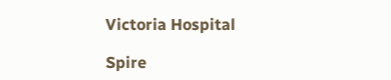Victoria Hospital

Spire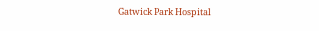Gatwick Park Hospital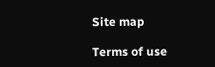Site map

Terms of use